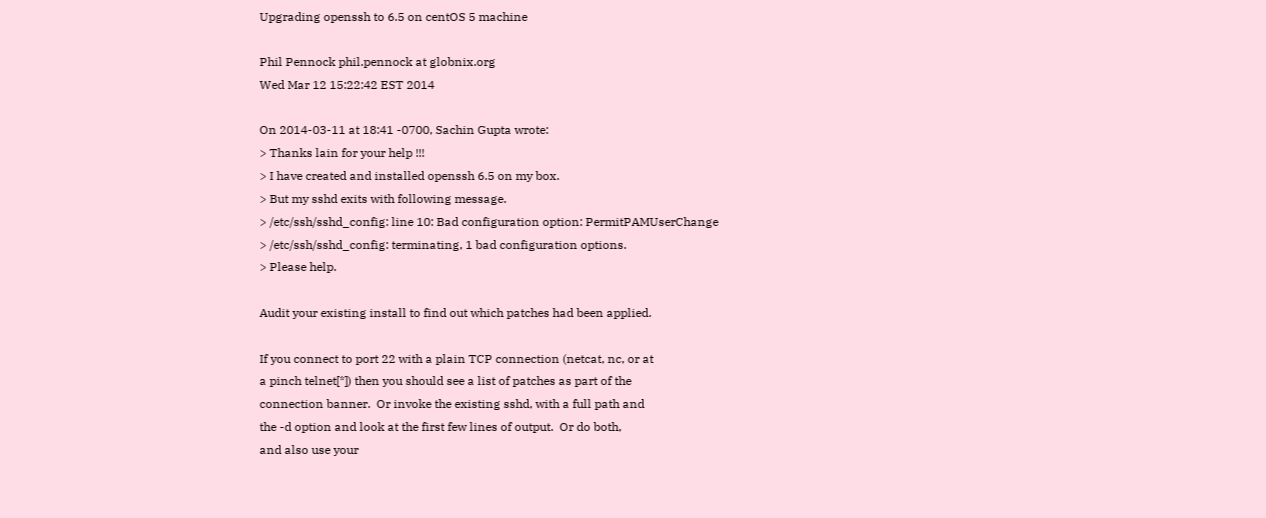Upgrading openssh to 6.5 on centOS 5 machine

Phil Pennock phil.pennock at globnix.org
Wed Mar 12 15:22:42 EST 2014

On 2014-03-11 at 18:41 -0700, Sachin Gupta wrote:
> Thanks lain for your help !!!
> I have created and installed openssh 6.5 on my box.
> But my sshd exits with following message.
> /etc/ssh/sshd_config: line 10: Bad configuration option: PermitPAMUserChange
> /etc/ssh/sshd_config: terminating, 1 bad configuration options.
> Please help.

Audit your existing install to find out which patches had been applied.

If you connect to port 22 with a plain TCP connection (netcat, nc, or at
a pinch telnet[*]) then you should see a list of patches as part of the
connection banner.  Or invoke the existing sshd, with a full path and
the -d option and look at the first few lines of output.  Or do both,
and also use your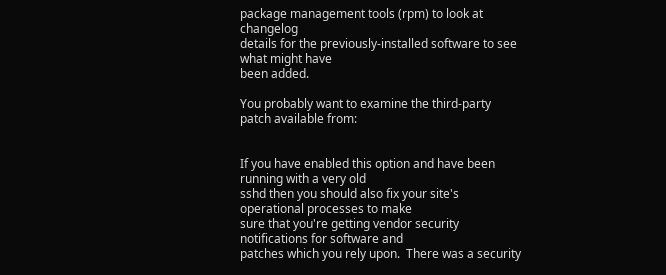package management tools (rpm) to look at changelog
details for the previously-installed software to see what might have
been added.

You probably want to examine the third-party patch available from:


If you have enabled this option and have been running with a very old
sshd then you should also fix your site's operational processes to make
sure that you're getting vendor security notifications for software and
patches which you rely upon.  There was a security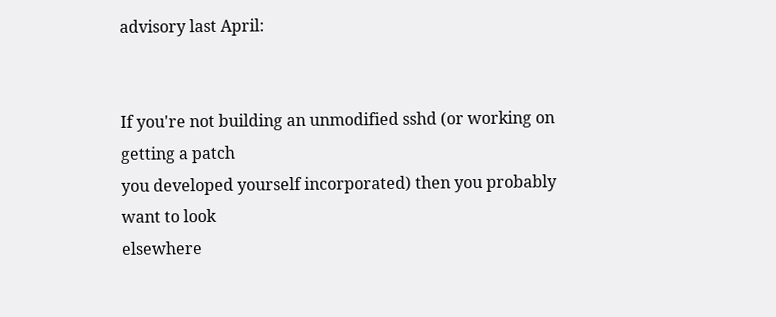advisory last April:


If you're not building an unmodified sshd (or working on getting a patch
you developed yourself incorporated) then you probably want to look
elsewhere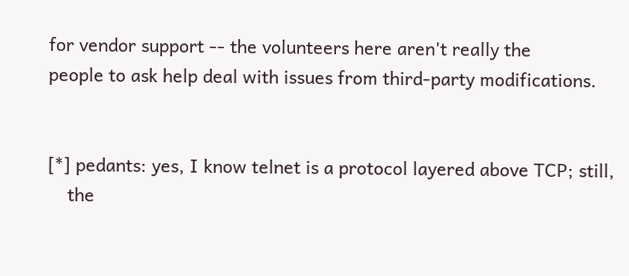for vendor support -- the volunteers here aren't really the
people to ask help deal with issues from third-party modifications.


[*] pedants: yes, I know telnet is a protocol layered above TCP; still,
    the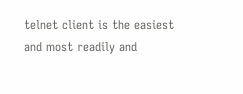telnet client is the easiest and most readily and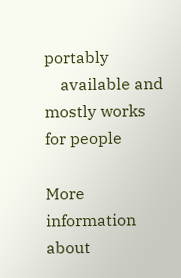portably
    available and mostly works for people

More information about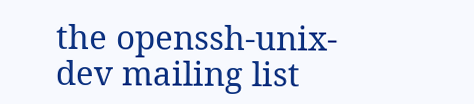the openssh-unix-dev mailing list